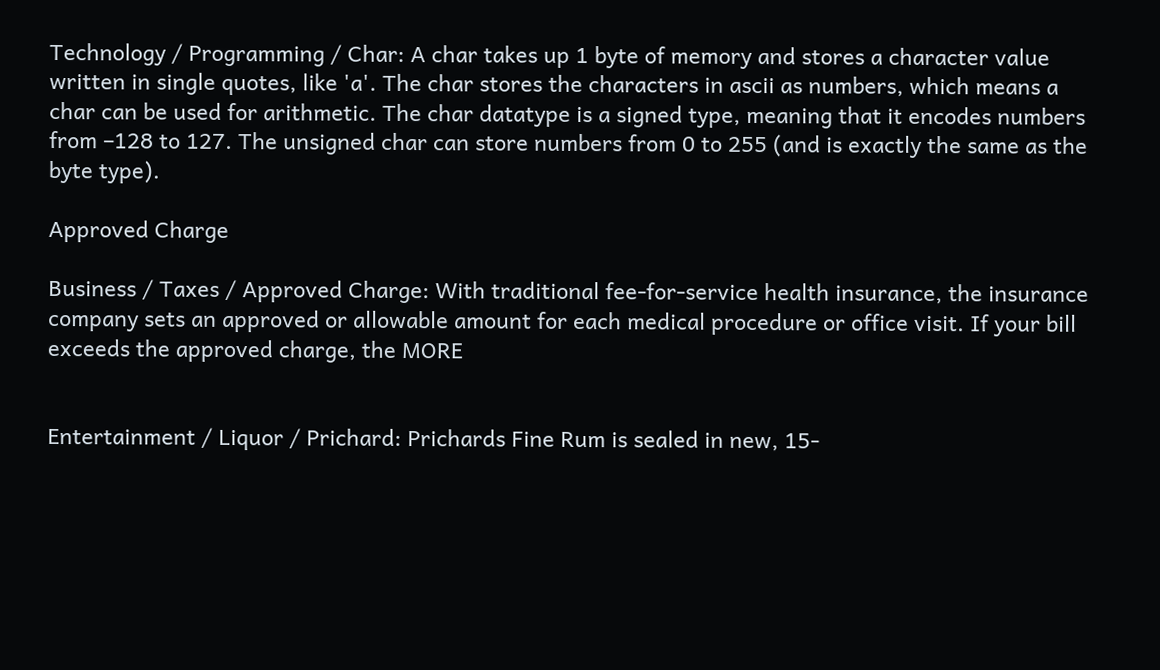Technology / Programming / Char: A char takes up 1 byte of memory and stores a character value written in single quotes, like 'a'. The char stores the characters in ascii as numbers, which means a char can be used for arithmetic. The char datatype is a signed type, meaning that it encodes numbers from –128 to 127. The unsigned char can store numbers from 0 to 255 (and is exactly the same as the byte type).

Approved Charge

Business / Taxes / Approved Charge: With traditional fee-for-service health insurance, the insurance company sets an approved or allowable amount for each medical procedure or office visit. If your bill exceeds the approved charge, the MORE


Entertainment / Liquor / Prichard: Prichards Fine Rum is sealed in new, 15-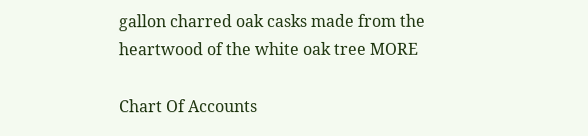gallon charred oak casks made from the heartwood of the white oak tree MORE

Chart Of Accounts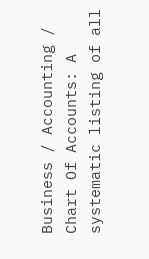Business / Accounting / Chart Of Accounts: A systematic listing of all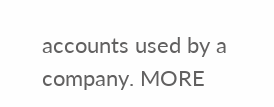accounts used by a company. MORE